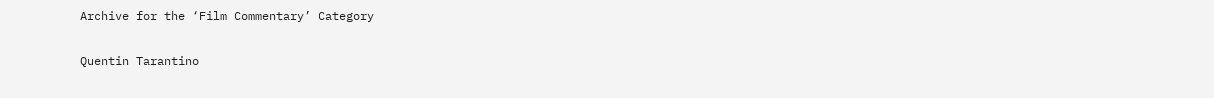Archive for the ‘Film Commentary’ Category

Quentin Tarantino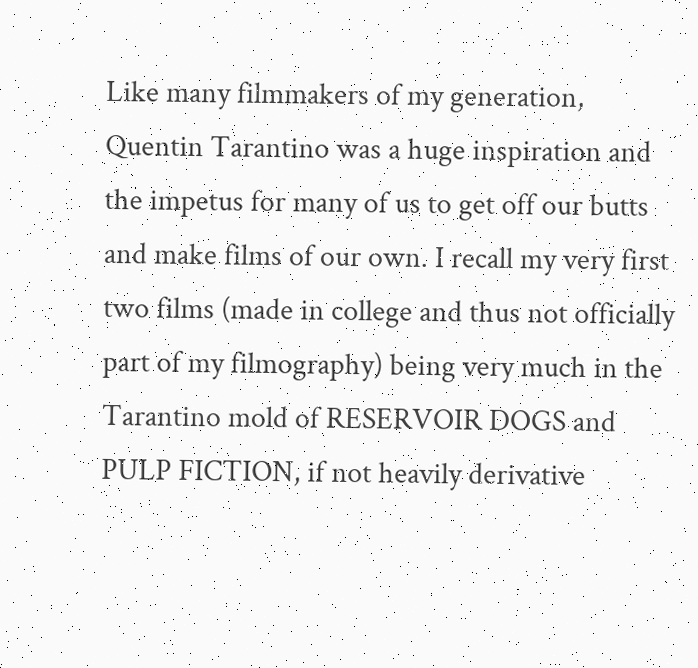Like many filmmakers of my generation, Quentin Tarantino was a huge inspiration and the impetus for many of us to get off our butts and make films of our own. I recall my very first two films (made in college and thus not officially part of my filmography) being very much in the Tarantino mold of RESERVOIR DOGS and PULP FICTION, if not heavily derivative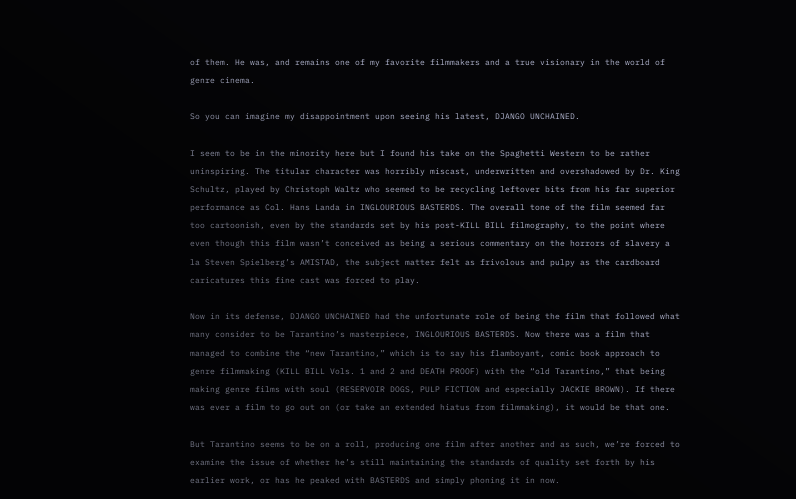of them. He was, and remains one of my favorite filmmakers and a true visionary in the world of genre cinema.

So you can imagine my disappointment upon seeing his latest, DJANGO UNCHAINED.

I seem to be in the minority here but I found his take on the Spaghetti Western to be rather uninspiring. The titular character was horribly miscast, underwritten and overshadowed by Dr. King Schultz, played by Christoph Waltz who seemed to be recycling leftover bits from his far superior performance as Col. Hans Landa in INGLOURIOUS BASTERDS. The overall tone of the film seemed far too cartoonish, even by the standards set by his post-KILL BILL filmography, to the point where even though this film wasn’t conceived as being a serious commentary on the horrors of slavery a la Steven Spielberg’s AMISTAD, the subject matter felt as frivolous and pulpy as the cardboard caricatures this fine cast was forced to play.

Now in its defense, DJANGO UNCHAINED had the unfortunate role of being the film that followed what many consider to be Tarantino’s masterpiece, INGLOURIOUS BASTERDS. Now there was a film that managed to combine the “new Tarantino,” which is to say his flamboyant, comic book approach to genre filmmaking (KILL BILL Vols. 1 and 2 and DEATH PROOF) with the “old Tarantino,” that being making genre films with soul (RESERVOIR DOGS, PULP FICTION and especially JACKIE BROWN). If there was ever a film to go out on (or take an extended hiatus from filmmaking), it would be that one.

But Tarantino seems to be on a roll, producing one film after another and as such, we’re forced to examine the issue of whether he’s still maintaining the standards of quality set forth by his earlier work, or has he peaked with BASTERDS and simply phoning it in now.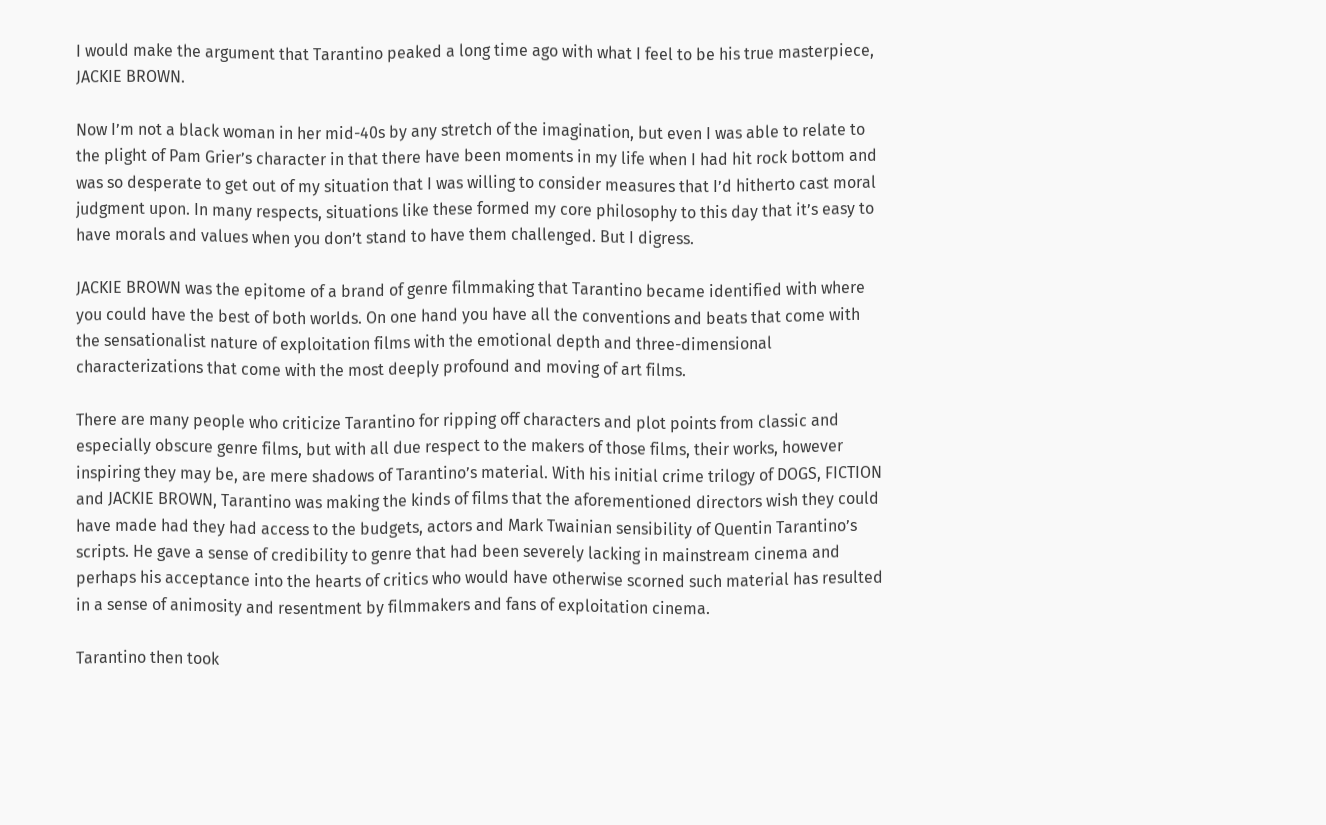I would make the argument that Tarantino peaked a long time ago with what I feel to be his true masterpiece, JACKIE BROWN.

Now I’m not a black woman in her mid-40s by any stretch of the imagination, but even I was able to relate to the plight of Pam Grier’s character in that there have been moments in my life when I had hit rock bottom and was so desperate to get out of my situation that I was willing to consider measures that I’d hitherto cast moral judgment upon. In many respects, situations like these formed my core philosophy to this day that it’s easy to have morals and values when you don’t stand to have them challenged. But I digress.

JACKIE BROWN was the epitome of a brand of genre filmmaking that Tarantino became identified with where you could have the best of both worlds. On one hand you have all the conventions and beats that come with the sensationalist nature of exploitation films with the emotional depth and three-dimensional characterizations that come with the most deeply profound and moving of art films.

There are many people who criticize Tarantino for ripping off characters and plot points from classic and especially obscure genre films, but with all due respect to the makers of those films, their works, however inspiring they may be, are mere shadows of Tarantino’s material. With his initial crime trilogy of DOGS, FICTION and JACKIE BROWN, Tarantino was making the kinds of films that the aforementioned directors wish they could have made had they had access to the budgets, actors and Mark Twainian sensibility of Quentin Tarantino’s scripts. He gave a sense of credibility to genre that had been severely lacking in mainstream cinema and perhaps his acceptance into the hearts of critics who would have otherwise scorned such material has resulted in a sense of animosity and resentment by filmmakers and fans of exploitation cinema.

Tarantino then took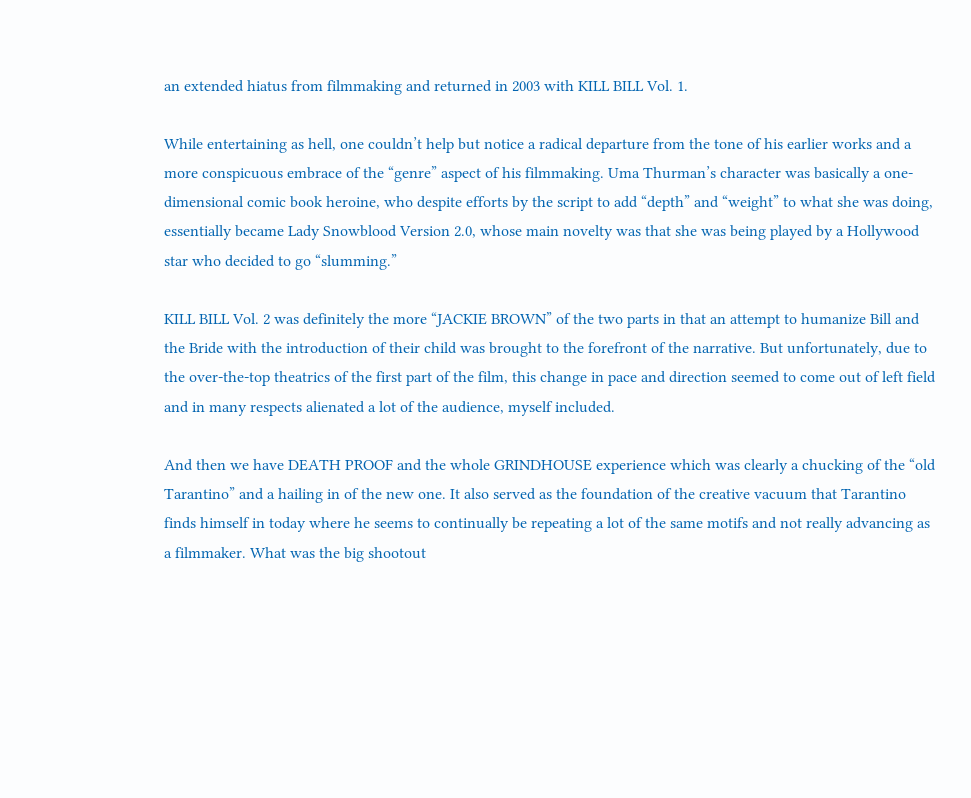an extended hiatus from filmmaking and returned in 2003 with KILL BILL Vol. 1.

While entertaining as hell, one couldn’t help but notice a radical departure from the tone of his earlier works and a more conspicuous embrace of the “genre” aspect of his filmmaking. Uma Thurman’s character was basically a one-dimensional comic book heroine, who despite efforts by the script to add “depth” and “weight” to what she was doing, essentially became Lady Snowblood Version 2.0, whose main novelty was that she was being played by a Hollywood star who decided to go “slumming.”

KILL BILL Vol. 2 was definitely the more “JACKIE BROWN” of the two parts in that an attempt to humanize Bill and the Bride with the introduction of their child was brought to the forefront of the narrative. But unfortunately, due to the over-the-top theatrics of the first part of the film, this change in pace and direction seemed to come out of left field and in many respects alienated a lot of the audience, myself included.

And then we have DEATH PROOF and the whole GRINDHOUSE experience which was clearly a chucking of the “old Tarantino” and a hailing in of the new one. It also served as the foundation of the creative vacuum that Tarantino finds himself in today where he seems to continually be repeating a lot of the same motifs and not really advancing as a filmmaker. What was the big shootout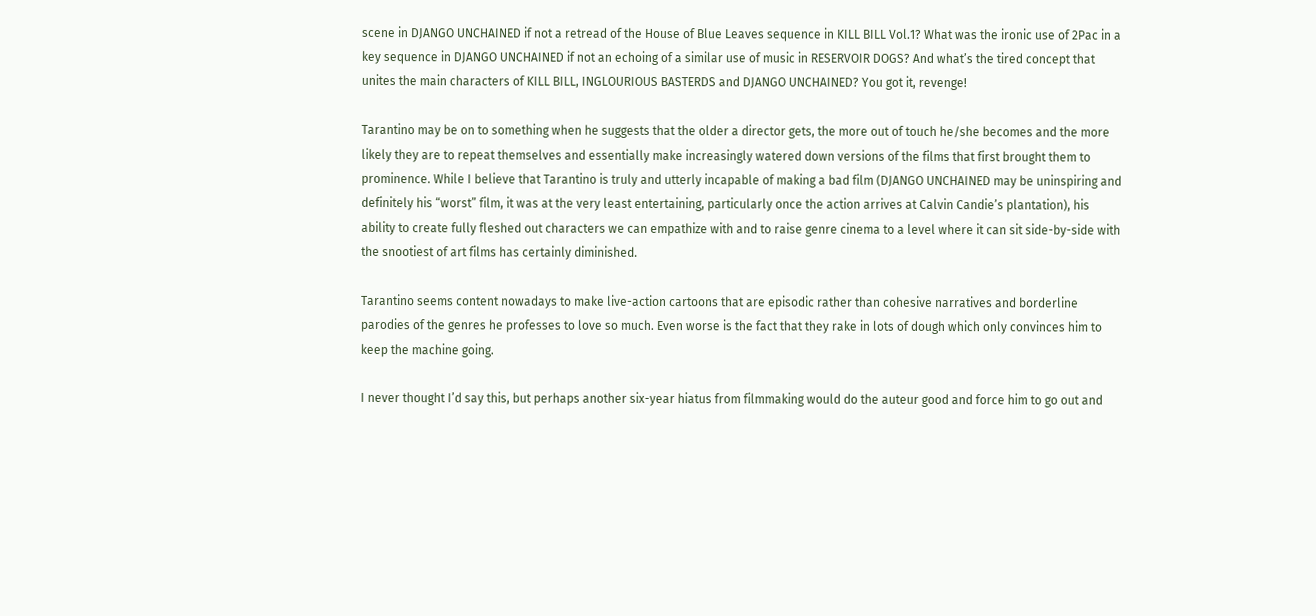scene in DJANGO UNCHAINED if not a retread of the House of Blue Leaves sequence in KILL BILL Vol.1? What was the ironic use of 2Pac in a key sequence in DJANGO UNCHAINED if not an echoing of a similar use of music in RESERVOIR DOGS? And what’s the tired concept that unites the main characters of KILL BILL, INGLOURIOUS BASTERDS and DJANGO UNCHAINED? You got it, revenge!

Tarantino may be on to something when he suggests that the older a director gets, the more out of touch he/she becomes and the more likely they are to repeat themselves and essentially make increasingly watered down versions of the films that first brought them to prominence. While I believe that Tarantino is truly and utterly incapable of making a bad film (DJANGO UNCHAINED may be uninspiring and definitely his “worst” film, it was at the very least entertaining, particularly once the action arrives at Calvin Candie’s plantation), his ability to create fully fleshed out characters we can empathize with and to raise genre cinema to a level where it can sit side-by-side with the snootiest of art films has certainly diminished.

Tarantino seems content nowadays to make live-action cartoons that are episodic rather than cohesive narratives and borderline parodies of the genres he professes to love so much. Even worse is the fact that they rake in lots of dough which only convinces him to keep the machine going.

I never thought I’d say this, but perhaps another six-year hiatus from filmmaking would do the auteur good and force him to go out and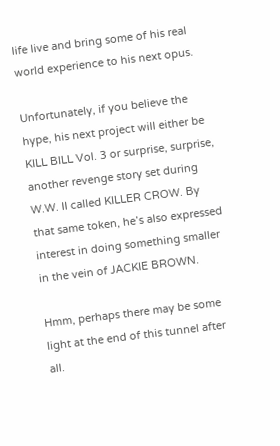life live and bring some of his real world experience to his next opus.

Unfortunately, if you believe the hype, his next project will either be KILL BILL Vol. 3 or surprise, surprise, another revenge story set during W.W. II called KILLER CROW. By that same token, he’s also expressed interest in doing something smaller in the vein of JACKIE BROWN.

Hmm, perhaps there may be some light at the end of this tunnel after all.